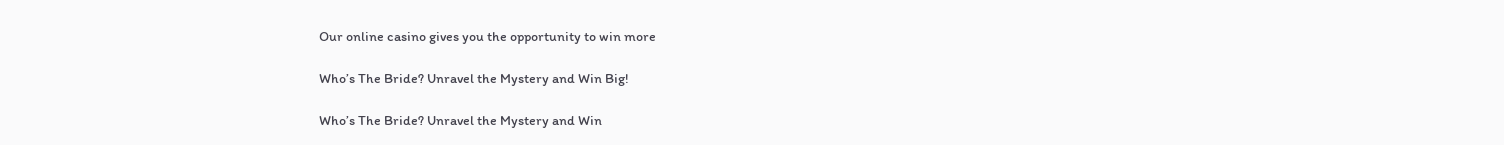Our online casino gives you the opportunity to win more

Who’s The Bride? Unravel the Mystery and Win Big!

Who’s The Bride? Unravel the Mystery and Win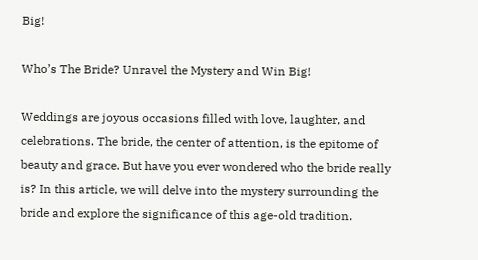Big!

Who’s The Bride? Unravel the Mystery and Win Big!

Weddings are joyous occasions filled with love, laughter, and celebrations. The bride, the center of attention, is the epitome of beauty and grace. But have you ever wondered who the bride really is? In this article, we will delve into the mystery surrounding the bride and explore the significance of this age-old tradition.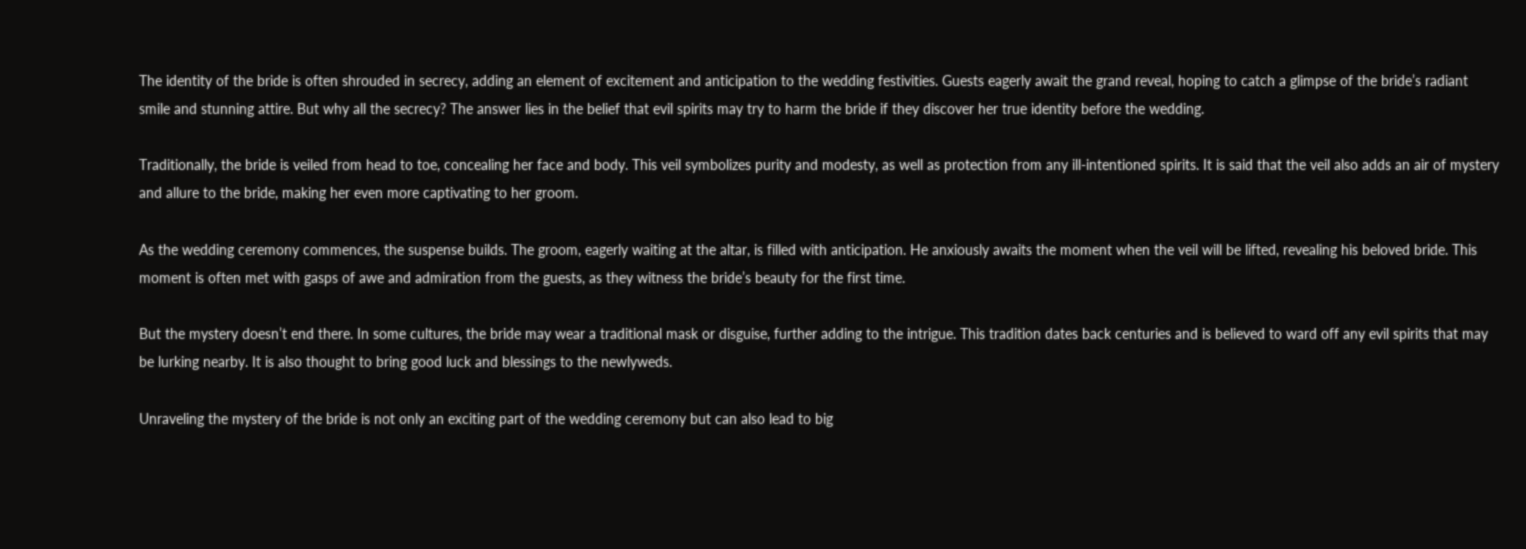The identity of the bride is often shrouded in secrecy, adding an element of excitement and anticipation to the wedding festivities. Guests eagerly await the grand reveal, hoping to catch a glimpse of the bride’s radiant smile and stunning attire. But why all the secrecy? The answer lies in the belief that evil spirits may try to harm the bride if they discover her true identity before the wedding.

Traditionally, the bride is veiled from head to toe, concealing her face and body. This veil symbolizes purity and modesty, as well as protection from any ill-intentioned spirits. It is said that the veil also adds an air of mystery and allure to the bride, making her even more captivating to her groom.

As the wedding ceremony commences, the suspense builds. The groom, eagerly waiting at the altar, is filled with anticipation. He anxiously awaits the moment when the veil will be lifted, revealing his beloved bride. This moment is often met with gasps of awe and admiration from the guests, as they witness the bride’s beauty for the first time.

But the mystery doesn’t end there. In some cultures, the bride may wear a traditional mask or disguise, further adding to the intrigue. This tradition dates back centuries and is believed to ward off any evil spirits that may be lurking nearby. It is also thought to bring good luck and blessings to the newlyweds.

Unraveling the mystery of the bride is not only an exciting part of the wedding ceremony but can also lead to big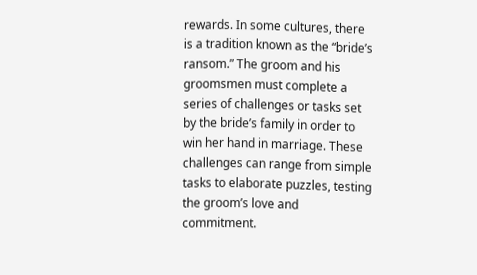rewards. In some cultures, there is a tradition known as the “bride’s ransom.” The groom and his groomsmen must complete a series of challenges or tasks set by the bride’s family in order to win her hand in marriage. These challenges can range from simple tasks to elaborate puzzles, testing the groom’s love and commitment.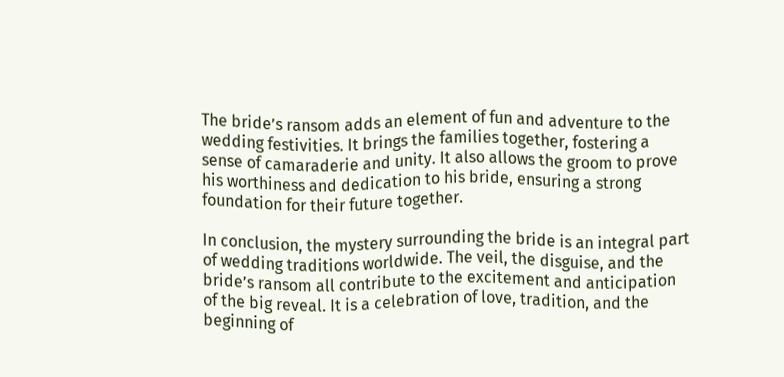The bride’s ransom adds an element of fun and adventure to the wedding festivities. It brings the families together, fostering a sense of camaraderie and unity. It also allows the groom to prove his worthiness and dedication to his bride, ensuring a strong foundation for their future together.

In conclusion, the mystery surrounding the bride is an integral part of wedding traditions worldwide. The veil, the disguise, and the bride’s ransom all contribute to the excitement and anticipation of the big reveal. It is a celebration of love, tradition, and the beginning of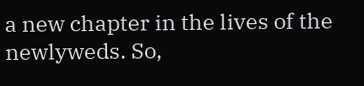a new chapter in the lives of the newlyweds. So,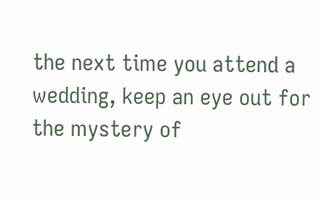the next time you attend a wedding, keep an eye out for the mystery of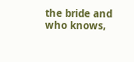the bride and who knows,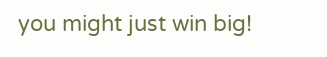you might just win big!